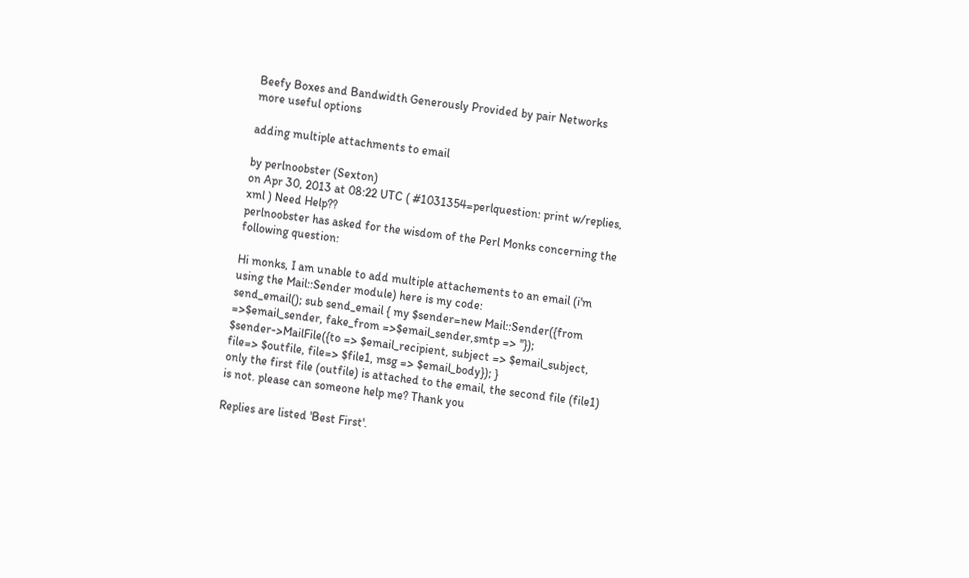Beefy Boxes and Bandwidth Generously Provided by pair Networks
more useful options

adding multiple attachments to email

by perlnoobster (Sexton)
on Apr 30, 2013 at 08:22 UTC ( #1031354=perlquestion: print w/replies, xml ) Need Help??
perlnoobster has asked for the wisdom of the Perl Monks concerning the following question:

Hi monks, I am unable to add multiple attachements to an email (i'm using the Mail::Sender module) here is my code:
send_email(); sub send_email { my $sender=new Mail::Sender({from =>$email_sender, fake_from =>$email_sender,smtp => ''}); $sender->MailFile({to => $email_recipient, subject => $email_subject, file=> $outfile, file=> $file1, msg => $email_body}); }
only the first file (outfile) is attached to the email, the second file (file1) is not. please can someone help me? Thank you

Replies are listed 'Best First'.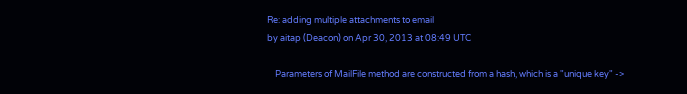Re: adding multiple attachments to email
by aitap (Deacon) on Apr 30, 2013 at 08:49 UTC

    Parameters of MailFile method are constructed from a hash, which is a "unique key" ->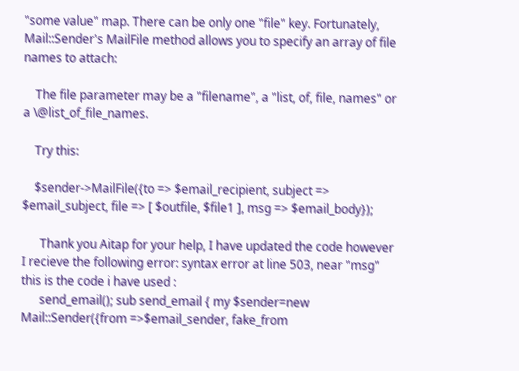"some value" map. There can be only one "file" key. Fortunately, Mail::Sender's MailFile method allows you to specify an array of file names to attach:

    The file parameter may be a "filename", a "list, of, file, names" or a \@list_of_file_names.

    Try this:

    $sender->MailFile({to => $email_recipient, subject => $email_subject, file => [ $outfile, $file1 ], msg => $email_body});

      Thank you Aitap for your help, I have updated the code however I recieve the following error: syntax error at line 503, near "msg" this is the code i have used :
      send_email(); sub send_email { my $sender=new Mail::Sender({from =>$email_sender, fake_from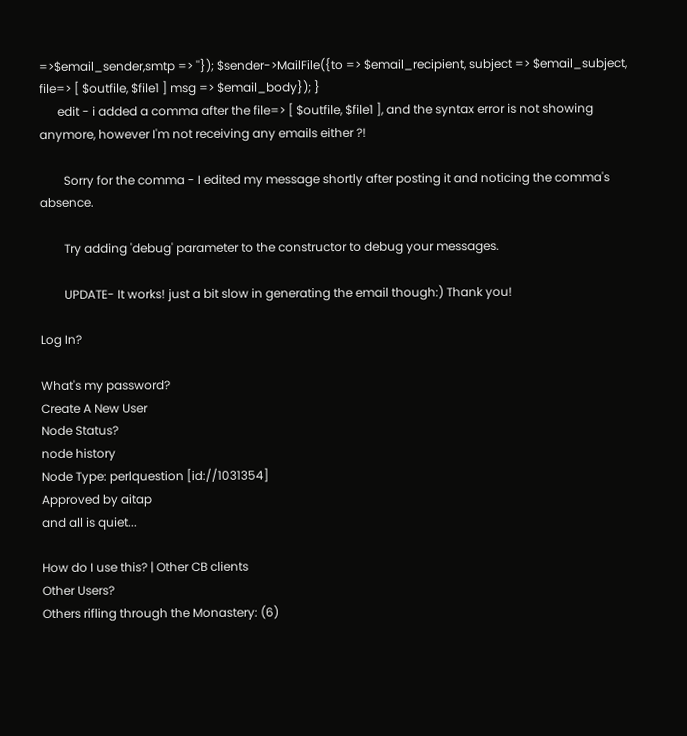=>$email_sender,smtp => ''}); $sender->MailFile({to => $email_recipient, subject => $email_subject, file=> [ $outfile, $file1 ] msg => $email_body}); }
      edit - i added a comma after the file=> [ $outfile, $file1 ], and the syntax error is not showing anymore, however I'm not receiving any emails either ?!

        Sorry for the comma - I edited my message shortly after posting it and noticing the comma's absence.

        Try adding 'debug' parameter to the constructor to debug your messages.

        UPDATE- It works! just a bit slow in generating the email though:) Thank you!

Log In?

What's my password?
Create A New User
Node Status?
node history
Node Type: perlquestion [id://1031354]
Approved by aitap
and all is quiet...

How do I use this? | Other CB clients
Other Users?
Others rifling through the Monastery: (6)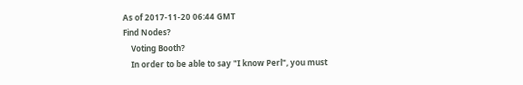As of 2017-11-20 06:44 GMT
Find Nodes?
    Voting Booth?
    In order to be able to say "I know Perl", you must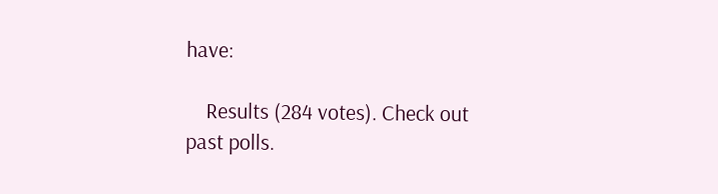have:

    Results (284 votes). Check out past polls.